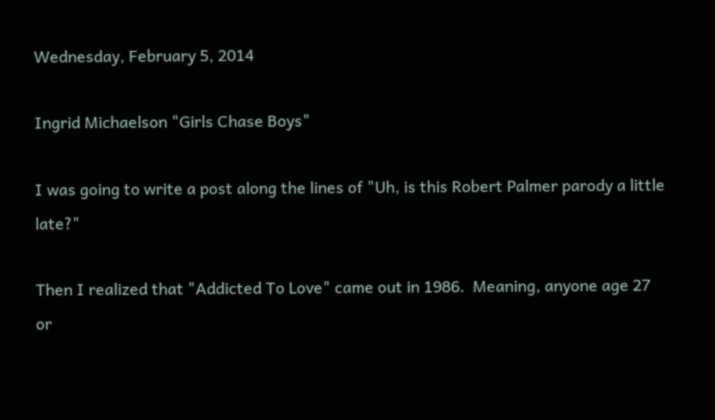Wednesday, February 5, 2014

Ingrid Michaelson "Girls Chase Boys"

I was going to write a post along the lines of "Uh, is this Robert Palmer parody a little late?"

Then I realized that "Addicted To Love" came out in 1986.  Meaning, anyone age 27 or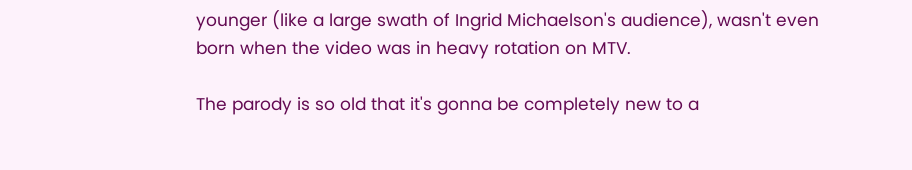younger (like a large swath of Ingrid Michaelson's audience), wasn't even born when the video was in heavy rotation on MTV.

The parody is so old that it's gonna be completely new to a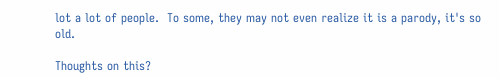lot a lot of people.  To some, they may not even realize it is a parody, it's so old.

Thoughts on this?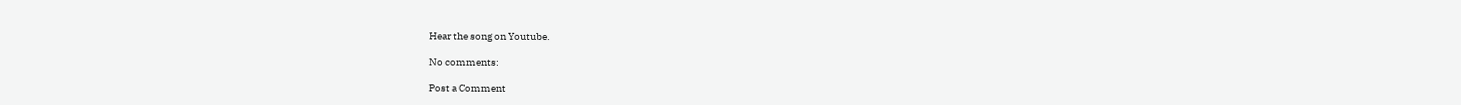Hear the song on Youtube.

No comments:

Post a Comment